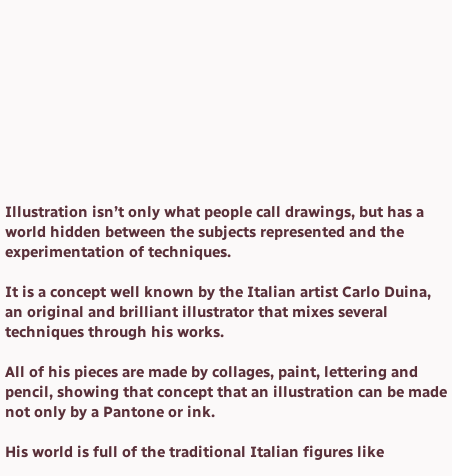Illustration isn’t only what people call drawings, but has a world hidden between the subjects represented and the experimentation of techniques.

It is a concept well known by the Italian artist Carlo Duina, an original and brilliant illustrator that mixes several techniques through his works.

All of his pieces are made by collages, paint, lettering and pencil, showing that concept that an illustration can be made not only by a Pantone or ink.

His world is full of the traditional Italian figures like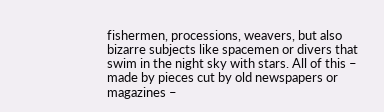fishermen, processions, weavers, but also bizarre subjects like spacemen or divers that swim in the night sky with stars. All of this – made by pieces cut by old newspapers or magazines –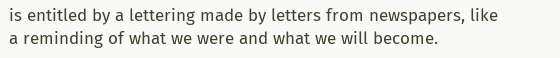is entitled by a lettering made by letters from newspapers, like a reminding of what we were and what we will become.